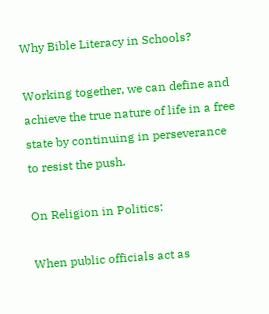Why Bible Literacy in Schools?

Working together, we can define and achieve the true nature of life in a free state by continuing in perseverance to resist the push.

On Religion in Politics:

When public officials act as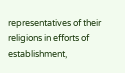representatives of their religions in efforts of establishment,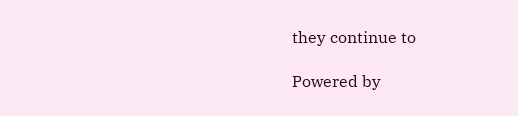they continue to

Powered by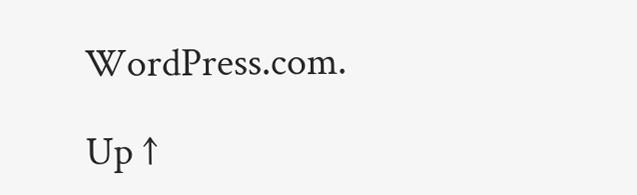WordPress.com.

Up ↑